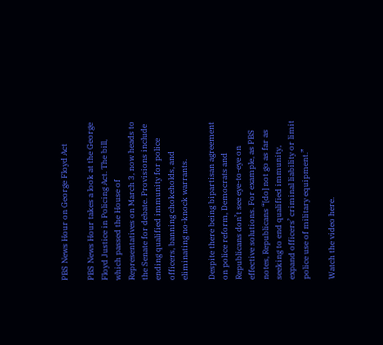PBS News Hour on George Floyd Act

PBS News Hour takes a look at the George Floyd Justice in Policing Act. The bill, which passed the House of Representatives on March 3, now heads to the Senate for debate. Provisions include ending qualified immunity for police officers, banning chokeholds, and eliminating no-knock warrants.

Despite there being bipartisan agreement on police reform, Democrats and Republicans don’t see eye-to-eye on effective solutions. For example, as PBS notes, Republicans “[do] not go as far as seeking to end qualified immunity, expand officers’ criminal liability or limit police use of military equipment.”

Watch the video here.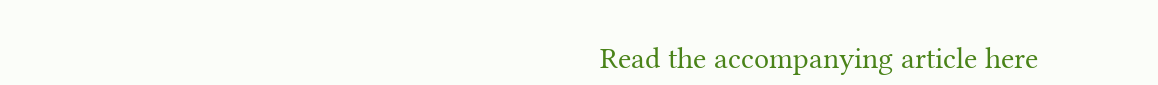Read the accompanying article here